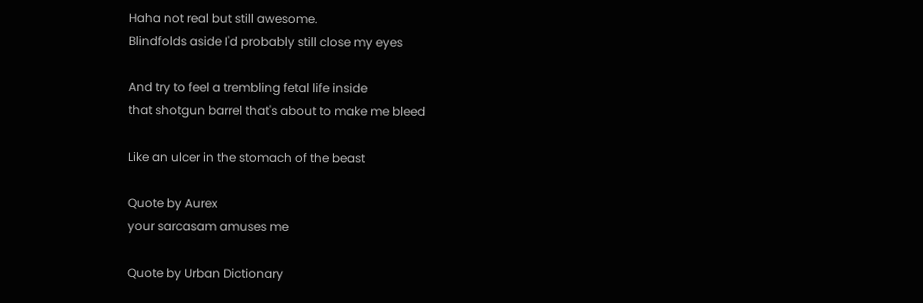Haha not real but still awesome.
Blindfolds aside I'd probably still close my eyes

And try to feel a trembling fetal life inside
that shotgun barrel that's about to make me bleed

Like an ulcer in the stomach of the beast

Quote by Aurex
your sarcasam amuses me

Quote by Urban Dictionary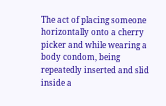The act of placing someone horizontally onto a cherry picker and while wearing a body condom, being repeatedly inserted and slid inside a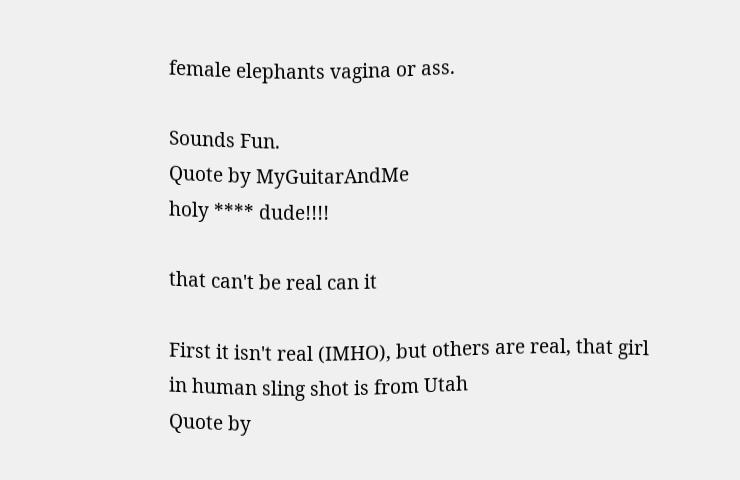female elephants vagina or ass.

Sounds Fun.
Quote by MyGuitarAndMe
holy **** dude!!!!

that can't be real can it

First it isn't real (IMHO), but others are real, that girl in human sling shot is from Utah
Quote by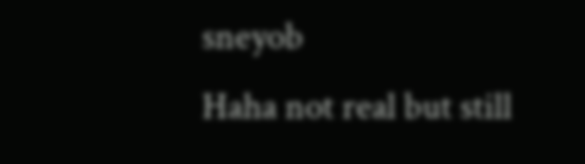sneyob
Haha not real but still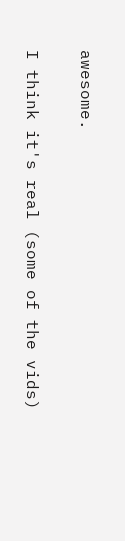awesome.

I think it's real (some of the vids)